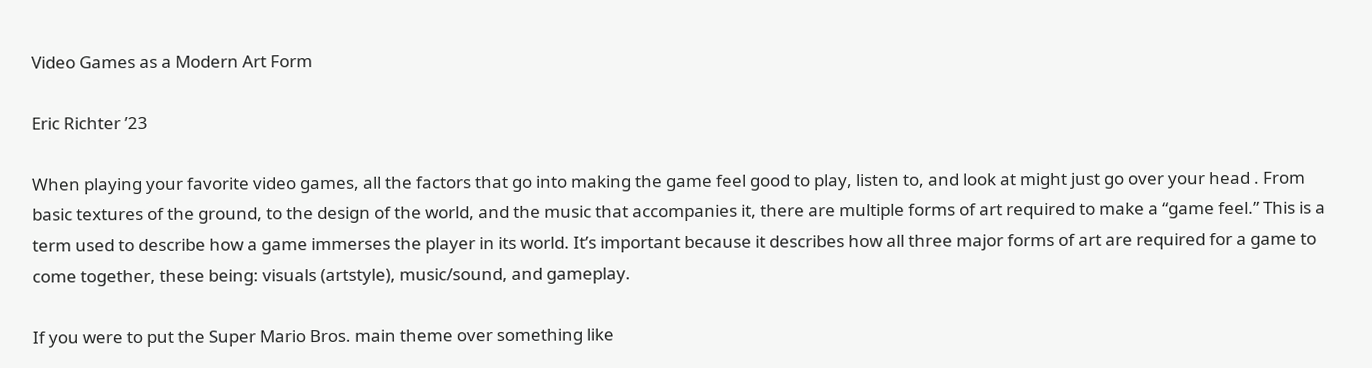Video Games as a Modern Art Form

Eric Richter ’23

When playing your favorite video games, all the factors that go into making the game feel good to play, listen to, and look at might just go over your head . From basic textures of the ground, to the design of the world, and the music that accompanies it, there are multiple forms of art required to make a “game feel.” This is a term used to describe how a game immerses the player in its world. It’s important because it describes how all three major forms of art are required for a game to come together, these being: visuals (artstyle), music/sound, and gameplay.

If you were to put the Super Mario Bros. main theme over something like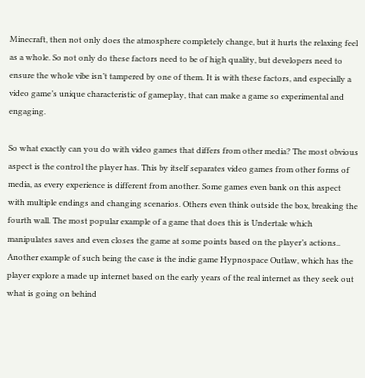Minecraft, then not only does the atmosphere completely change, but it hurts the relaxing feel as a whole. So not only do these factors need to be of high quality, but developers need to ensure the whole vibe isn’t tampered by one of them. It is with these factors, and especially a video game’s unique characteristic of gameplay, that can make a game so experimental and engaging.

So what exactly can you do with video games that differs from other media? The most obvious aspect is the control the player has. This by itself separates video games from other forms of media, as every experience is different from another. Some games even bank on this aspect with multiple endings and changing scenarios. Others even think outside the box, breaking the fourth wall. The most popular example of a game that does this is Undertale which manipulates saves and even closes the game at some points based on the player’s actions.. Another example of such being the case is the indie game Hypnospace Outlaw, which has the player explore a made up internet based on the early years of the real internet as they seek out what is going on behind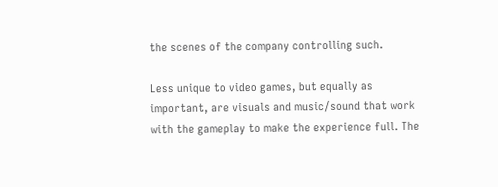the scenes of the company controlling such.

Less unique to video games, but equally as important, are visuals and music/sound that work with the gameplay to make the experience full. The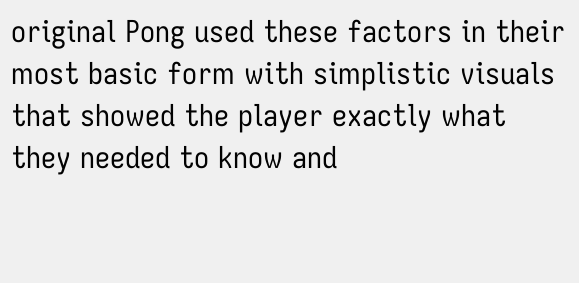original Pong used these factors in their most basic form with simplistic visuals that showed the player exactly what they needed to know and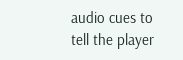audio cues to tell the player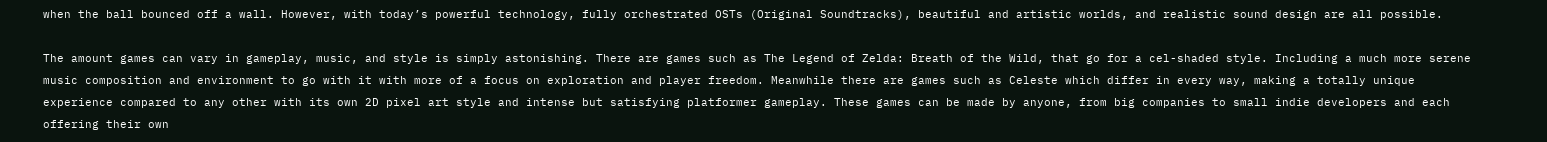when the ball bounced off a wall. However, with today’s powerful technology, fully orchestrated OSTs (Original Soundtracks), beautiful and artistic worlds, and realistic sound design are all possible.

The amount games can vary in gameplay, music, and style is simply astonishing. There are games such as The Legend of Zelda: Breath of the Wild, that go for a cel-shaded style. Including a much more serene music composition and environment to go with it with more of a focus on exploration and player freedom. Meanwhile there are games such as Celeste which differ in every way, making a totally unique experience compared to any other with its own 2D pixel art style and intense but satisfying platformer gameplay. These games can be made by anyone, from big companies to small indie developers and each offering their own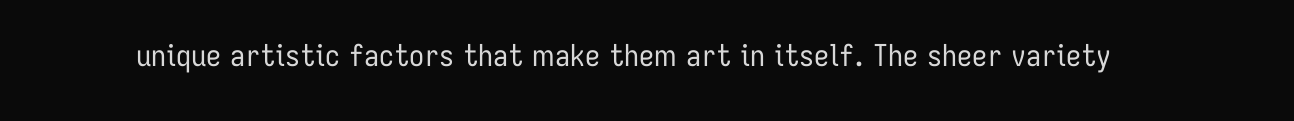unique artistic factors that make them art in itself. The sheer variety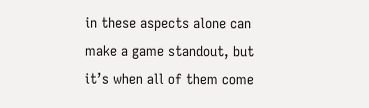in these aspects alone can make a game standout, but it’s when all of them come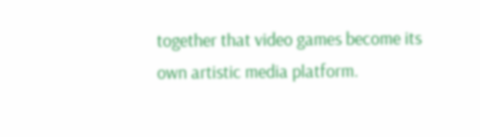together that video games become its own artistic media platform.